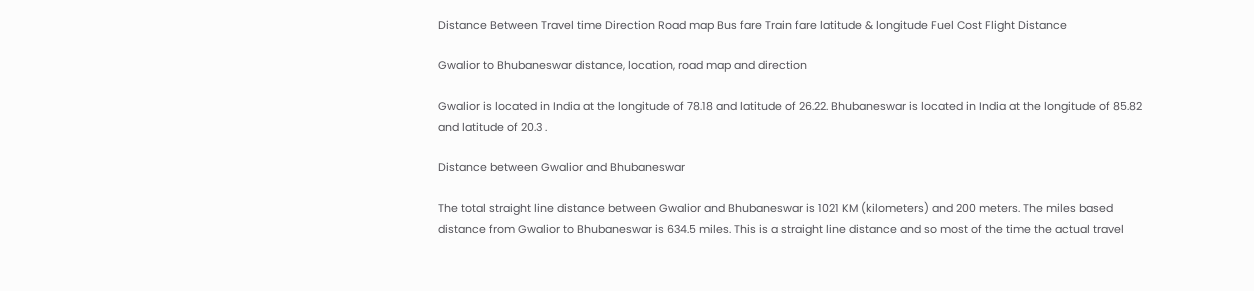Distance Between Travel time Direction Road map Bus fare Train fare latitude & longitude Fuel Cost Flight Distance

Gwalior to Bhubaneswar distance, location, road map and direction

Gwalior is located in India at the longitude of 78.18 and latitude of 26.22. Bhubaneswar is located in India at the longitude of 85.82 and latitude of 20.3 .

Distance between Gwalior and Bhubaneswar

The total straight line distance between Gwalior and Bhubaneswar is 1021 KM (kilometers) and 200 meters. The miles based distance from Gwalior to Bhubaneswar is 634.5 miles. This is a straight line distance and so most of the time the actual travel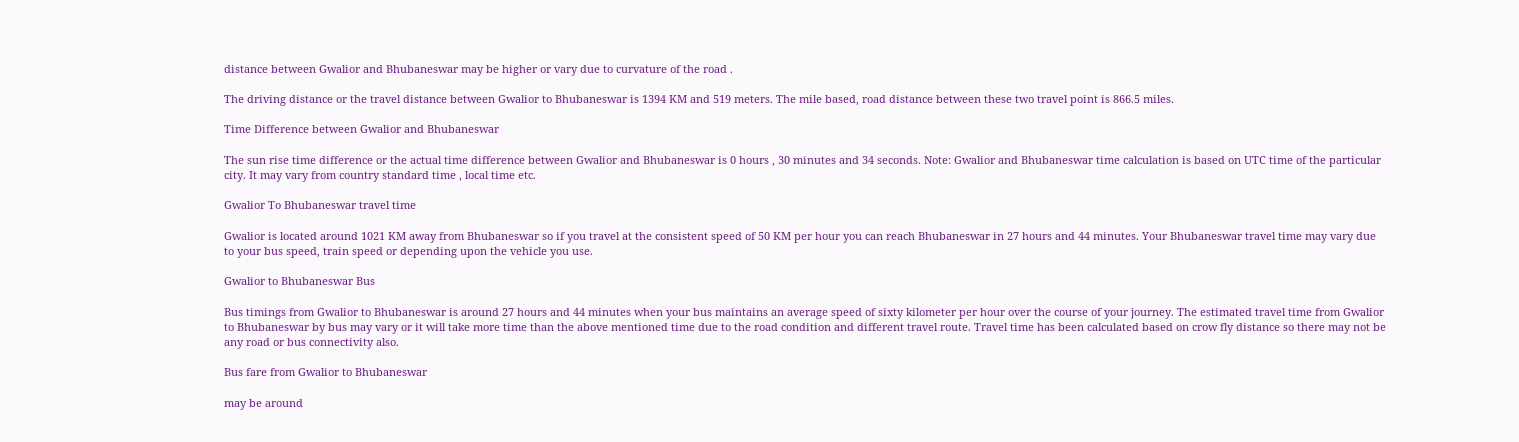distance between Gwalior and Bhubaneswar may be higher or vary due to curvature of the road .

The driving distance or the travel distance between Gwalior to Bhubaneswar is 1394 KM and 519 meters. The mile based, road distance between these two travel point is 866.5 miles.

Time Difference between Gwalior and Bhubaneswar

The sun rise time difference or the actual time difference between Gwalior and Bhubaneswar is 0 hours , 30 minutes and 34 seconds. Note: Gwalior and Bhubaneswar time calculation is based on UTC time of the particular city. It may vary from country standard time , local time etc.

Gwalior To Bhubaneswar travel time

Gwalior is located around 1021 KM away from Bhubaneswar so if you travel at the consistent speed of 50 KM per hour you can reach Bhubaneswar in 27 hours and 44 minutes. Your Bhubaneswar travel time may vary due to your bus speed, train speed or depending upon the vehicle you use.

Gwalior to Bhubaneswar Bus

Bus timings from Gwalior to Bhubaneswar is around 27 hours and 44 minutes when your bus maintains an average speed of sixty kilometer per hour over the course of your journey. The estimated travel time from Gwalior to Bhubaneswar by bus may vary or it will take more time than the above mentioned time due to the road condition and different travel route. Travel time has been calculated based on crow fly distance so there may not be any road or bus connectivity also.

Bus fare from Gwalior to Bhubaneswar

may be around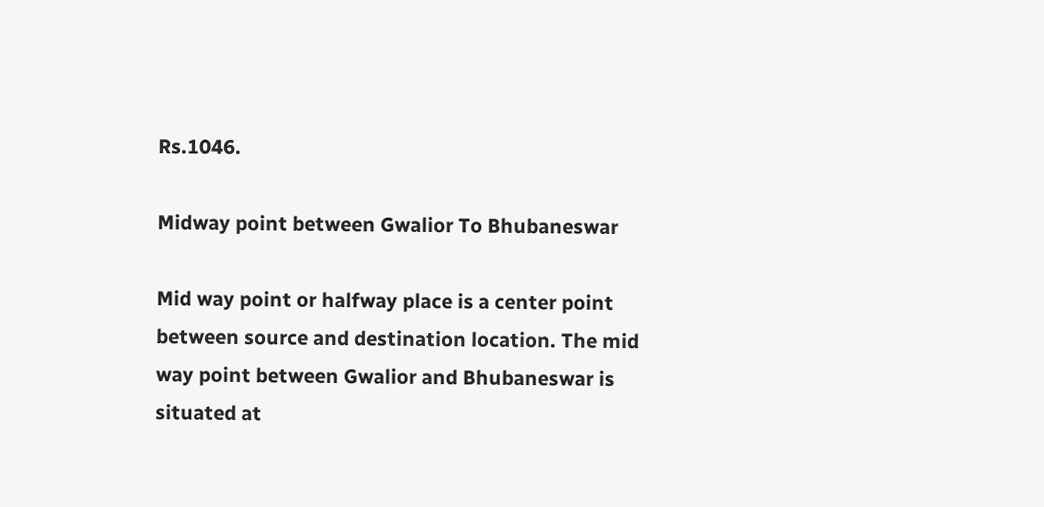Rs.1046.

Midway point between Gwalior To Bhubaneswar

Mid way point or halfway place is a center point between source and destination location. The mid way point between Gwalior and Bhubaneswar is situated at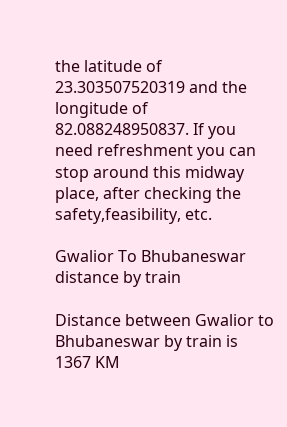the latitude of 23.303507520319 and the longitude of 82.088248950837. If you need refreshment you can stop around this midway place, after checking the safety,feasibility, etc.

Gwalior To Bhubaneswar distance by train

Distance between Gwalior to Bhubaneswar by train is 1367 KM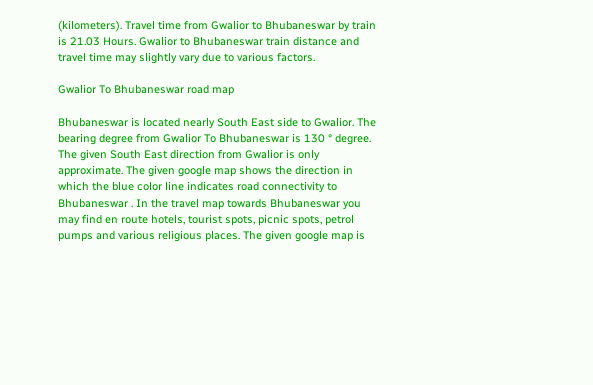(kilometers). Travel time from Gwalior to Bhubaneswar by train is 21.03 Hours. Gwalior to Bhubaneswar train distance and travel time may slightly vary due to various factors.

Gwalior To Bhubaneswar road map

Bhubaneswar is located nearly South East side to Gwalior. The bearing degree from Gwalior To Bhubaneswar is 130 ° degree. The given South East direction from Gwalior is only approximate. The given google map shows the direction in which the blue color line indicates road connectivity to Bhubaneswar . In the travel map towards Bhubaneswar you may find en route hotels, tourist spots, picnic spots, petrol pumps and various religious places. The given google map is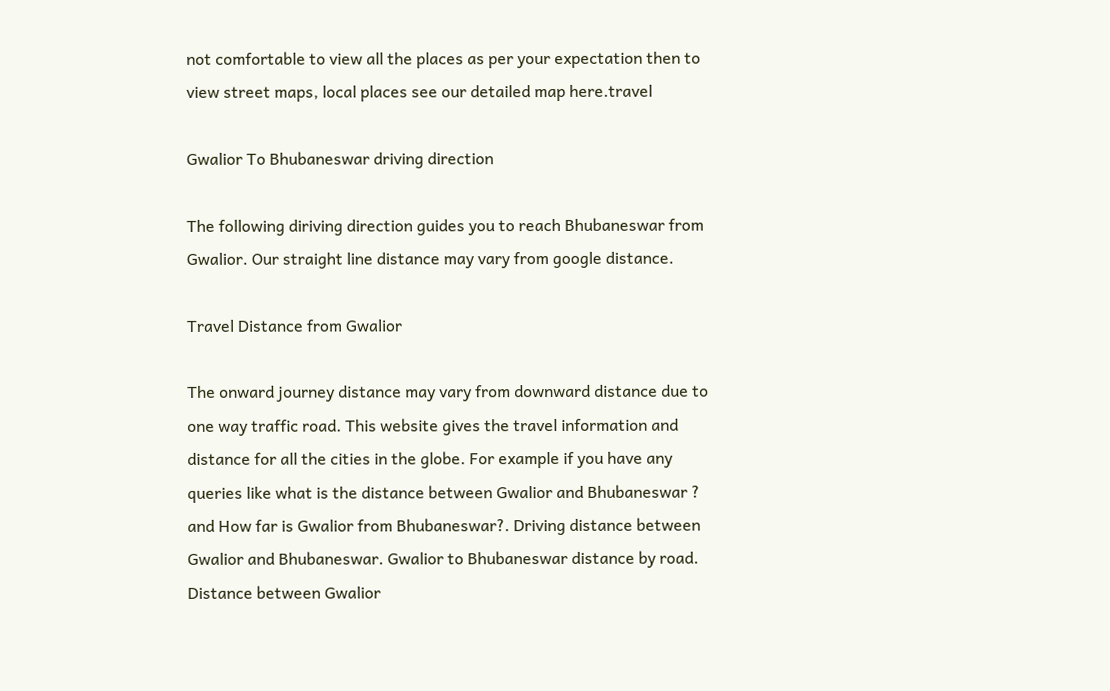not comfortable to view all the places as per your expectation then to view street maps, local places see our detailed map here.travel

Gwalior To Bhubaneswar driving direction

The following diriving direction guides you to reach Bhubaneswar from Gwalior. Our straight line distance may vary from google distance.

Travel Distance from Gwalior

The onward journey distance may vary from downward distance due to one way traffic road. This website gives the travel information and distance for all the cities in the globe. For example if you have any queries like what is the distance between Gwalior and Bhubaneswar ? and How far is Gwalior from Bhubaneswar?. Driving distance between Gwalior and Bhubaneswar. Gwalior to Bhubaneswar distance by road. Distance between Gwalior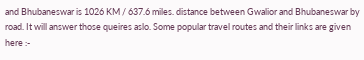and Bhubaneswar is 1026 KM / 637.6 miles. distance between Gwalior and Bhubaneswar by road. It will answer those queires aslo. Some popular travel routes and their links are given here :-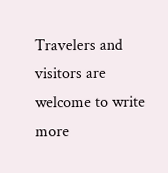Travelers and visitors are welcome to write more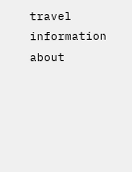travel information about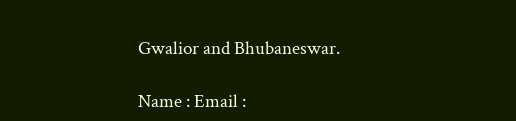Gwalior and Bhubaneswar.

Name : Email :